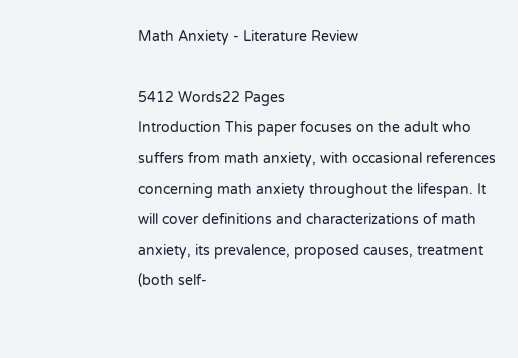Math Anxiety - Literature Review

5412 Words22 Pages
Introduction This paper focuses on the adult who suffers from math anxiety, with occasional references concerning math anxiety throughout the lifespan. It will cover definitions and characterizations of math anxiety, its prevalence, proposed causes, treatment (both self-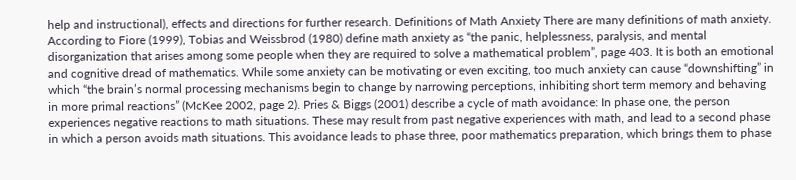help and instructional), effects and directions for further research. Definitions of Math Anxiety There are many definitions of math anxiety. According to Fiore (1999), Tobias and Weissbrod (1980) define math anxiety as “the panic, helplessness, paralysis, and mental disorganization that arises among some people when they are required to solve a mathematical problem”, page 403. It is both an emotional and cognitive dread of mathematics. While some anxiety can be motivating or even exciting, too much anxiety can cause “downshifting” in which “the brain’s normal processing mechanisms begin to change by narrowing perceptions, inhibiting short term memory and behaving in more primal reactions” (McKee 2002, page 2). Pries & Biggs (2001) describe a cycle of math avoidance: In phase one, the person experiences negative reactions to math situations. These may result from past negative experiences with math, and lead to a second phase in which a person avoids math situations. This avoidance leads to phase three, poor mathematics preparation, which brings them to phase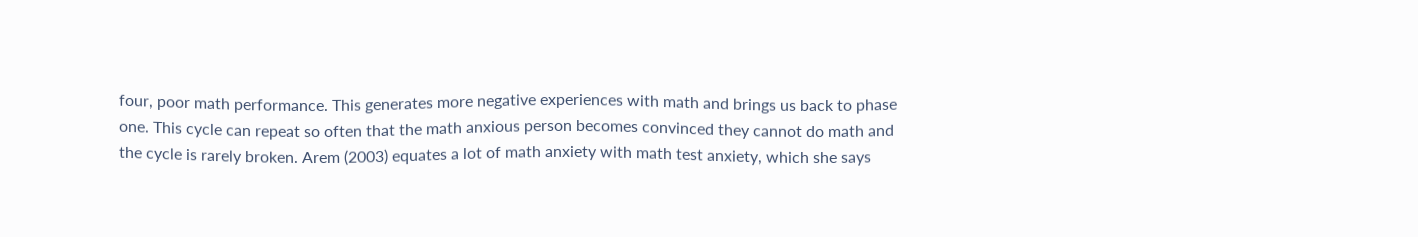four, poor math performance. This generates more negative experiences with math and brings us back to phase one. This cycle can repeat so often that the math anxious person becomes convinced they cannot do math and the cycle is rarely broken. Arem (2003) equates a lot of math anxiety with math test anxiety, which she says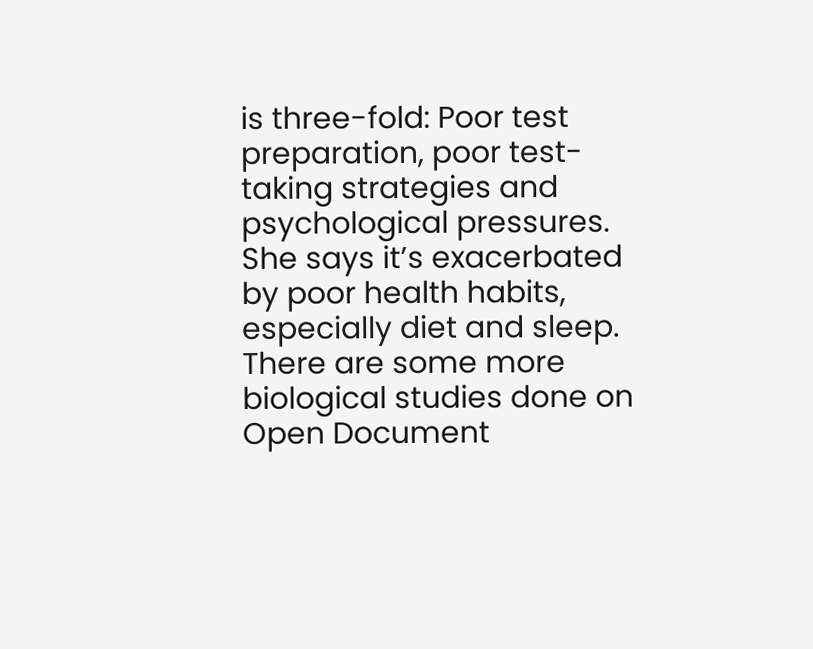is three-fold: Poor test preparation, poor test-taking strategies and psychological pressures. She says it’s exacerbated by poor health habits, especially diet and sleep. There are some more biological studies done on
Open Document